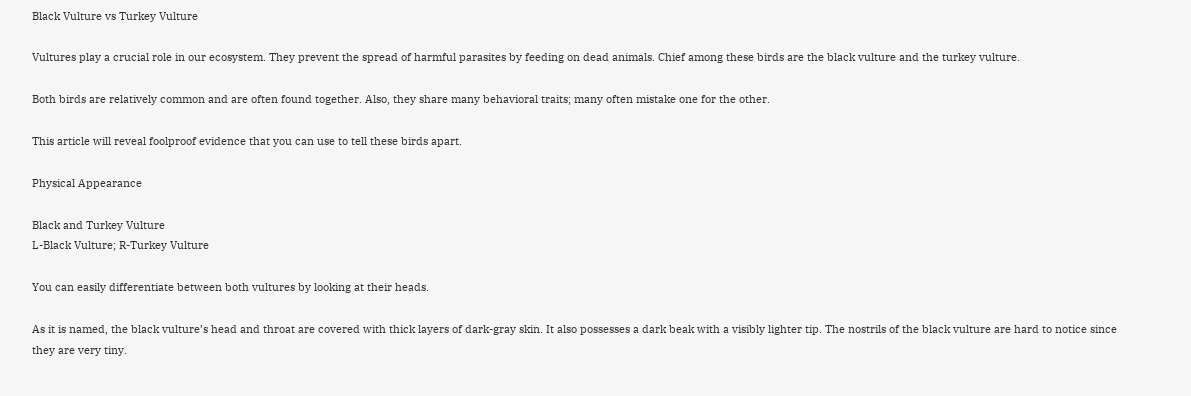Black Vulture vs Turkey Vulture

Vultures play a crucial role in our ecosystem. They prevent the spread of harmful parasites by feeding on dead animals. Chief among these birds are the black vulture and the turkey vulture.

Both birds are relatively common and are often found together. Also, they share many behavioral traits; many often mistake one for the other.

This article will reveal foolproof evidence that you can use to tell these birds apart.

Physical Appearance

Black and Turkey Vulture
L-Black Vulture; R-Turkey Vulture

You can easily differentiate between both vultures by looking at their heads.

As it is named, the black vulture’s head and throat are covered with thick layers of dark-gray skin. It also possesses a dark beak with a visibly lighter tip. The nostrils of the black vulture are hard to notice since they are very tiny.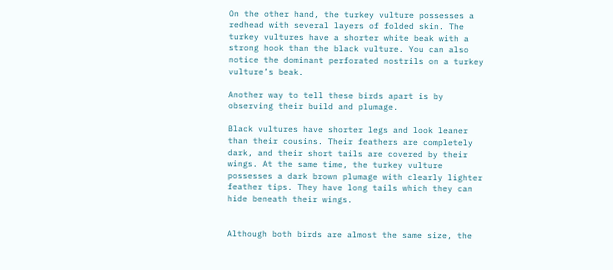On the other hand, the turkey vulture possesses a redhead with several layers of folded skin. The turkey vultures have a shorter white beak with a strong hook than the black vulture. You can also notice the dominant perforated nostrils on a turkey vulture’s beak.

Another way to tell these birds apart is by observing their build and plumage.

Black vultures have shorter legs and look leaner than their cousins. Their feathers are completely dark, and their short tails are covered by their wings. At the same time, the turkey vulture possesses a dark brown plumage with clearly lighter feather tips. They have long tails which they can hide beneath their wings.


Although both birds are almost the same size, the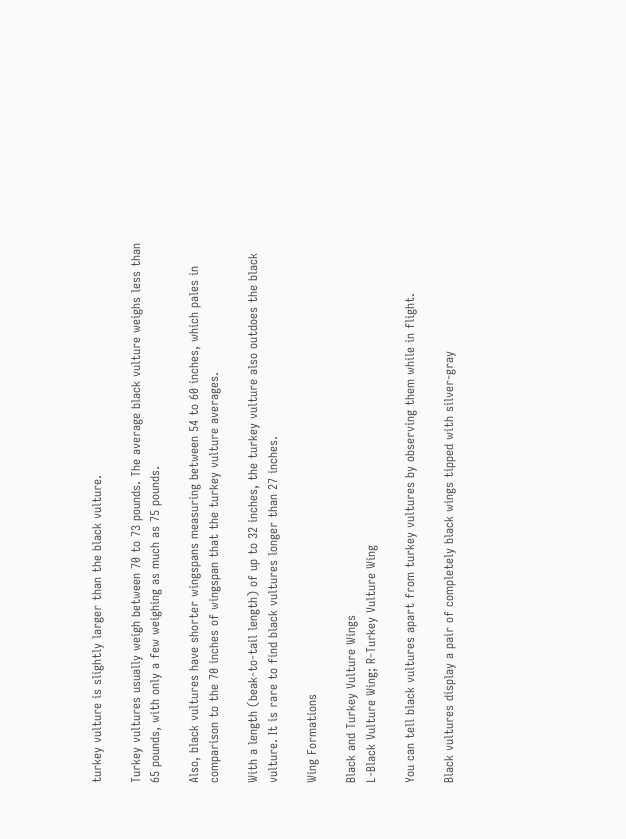turkey vulture is slightly larger than the black vulture.

Turkey vultures usually weigh between 70 to 73 pounds. The average black vulture weighs less than 65 pounds, with only a few weighing as much as 75 pounds.

Also, black vultures have shorter wingspans measuring between 54 to 60 inches, which pales in comparison to the 70 inches of wingspan that the turkey vulture averages.

With a length (beak-to-tail length) of up to 32 inches, the turkey vulture also outdoes the black vulture. It is rare to find black vultures longer than 27 inches.

Wing Formations

Black and Turkey Vulture Wings
L-Black Vulture Wing; R-Turkey Vulture Wing

You can tell black vultures apart from turkey vultures by observing them while in flight.

Black vultures display a pair of completely black wings tipped with silver-gray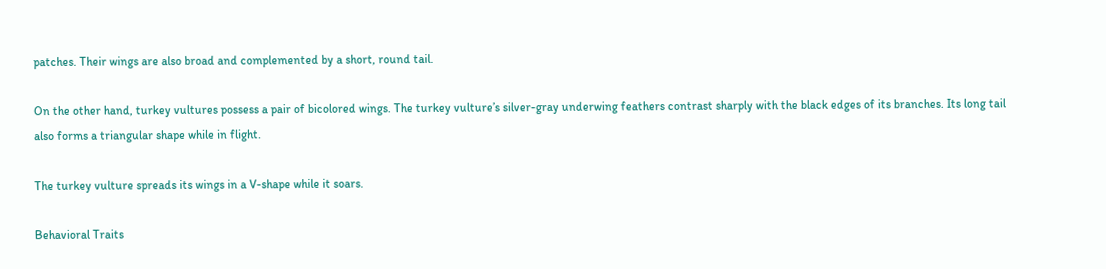patches. Their wings are also broad and complemented by a short, round tail.

On the other hand, turkey vultures possess a pair of bicolored wings. The turkey vulture’s silver-gray underwing feathers contrast sharply with the black edges of its branches. Its long tail also forms a triangular shape while in flight.

The turkey vulture spreads its wings in a V-shape while it soars.

Behavioral Traits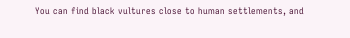You can find black vultures close to human settlements, and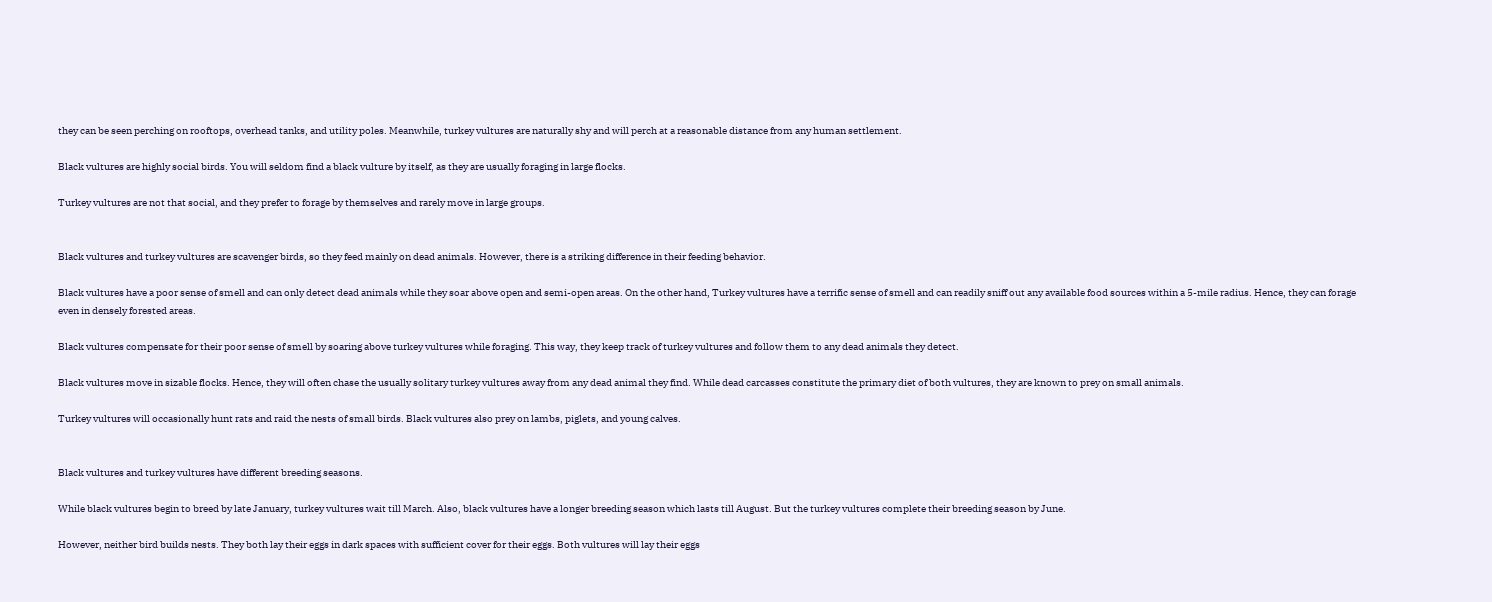they can be seen perching on rooftops, overhead tanks, and utility poles. Meanwhile, turkey vultures are naturally shy and will perch at a reasonable distance from any human settlement.

Black vultures are highly social birds. You will seldom find a black vulture by itself, as they are usually foraging in large flocks.

Turkey vultures are not that social, and they prefer to forage by themselves and rarely move in large groups.


Black vultures and turkey vultures are scavenger birds, so they feed mainly on dead animals. However, there is a striking difference in their feeding behavior.

Black vultures have a poor sense of smell and can only detect dead animals while they soar above open and semi-open areas. On the other hand, Turkey vultures have a terrific sense of smell and can readily sniff out any available food sources within a 5-mile radius. Hence, they can forage even in densely forested areas.

Black vultures compensate for their poor sense of smell by soaring above turkey vultures while foraging. This way, they keep track of turkey vultures and follow them to any dead animals they detect.

Black vultures move in sizable flocks. Hence, they will often chase the usually solitary turkey vultures away from any dead animal they find. While dead carcasses constitute the primary diet of both vultures, they are known to prey on small animals.

Turkey vultures will occasionally hunt rats and raid the nests of small birds. Black vultures also prey on lambs, piglets, and young calves.


Black vultures and turkey vultures have different breeding seasons.

While black vultures begin to breed by late January, turkey vultures wait till March. Also, black vultures have a longer breeding season which lasts till August. But the turkey vultures complete their breeding season by June.

However, neither bird builds nests. They both lay their eggs in dark spaces with sufficient cover for their eggs. Both vultures will lay their eggs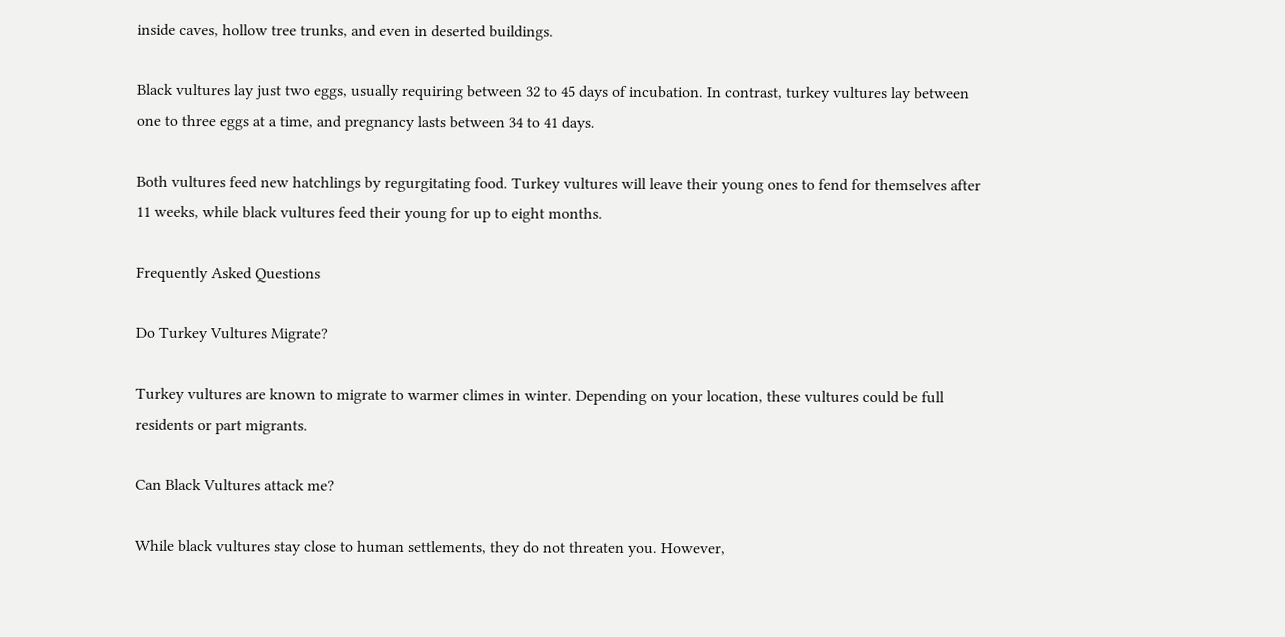inside caves, hollow tree trunks, and even in deserted buildings.

Black vultures lay just two eggs, usually requiring between 32 to 45 days of incubation. In contrast, turkey vultures lay between one to three eggs at a time, and pregnancy lasts between 34 to 41 days.

Both vultures feed new hatchlings by regurgitating food. Turkey vultures will leave their young ones to fend for themselves after 11 weeks, while black vultures feed their young for up to eight months.

Frequently Asked Questions

Do Turkey Vultures Migrate?

Turkey vultures are known to migrate to warmer climes in winter. Depending on your location, these vultures could be full residents or part migrants.

Can Black Vultures attack me?

While black vultures stay close to human settlements, they do not threaten you. However,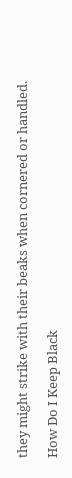they might strike with their beaks when cornered or handled.

How Do I Keep Black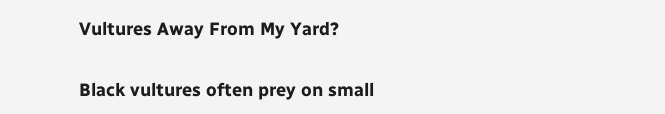Vultures Away From My Yard?

Black vultures often prey on small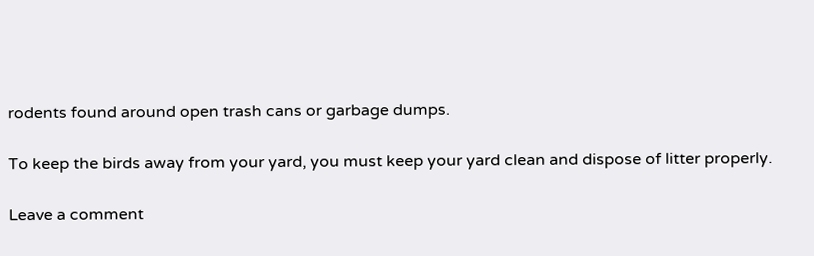rodents found around open trash cans or garbage dumps.

To keep the birds away from your yard, you must keep your yard clean and dispose of litter properly.

Leave a comment